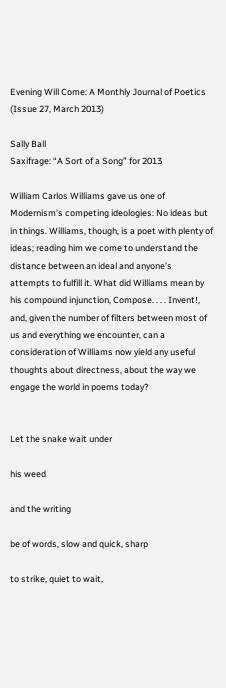Evening Will Come: A Monthly Journal of Poetics (Issue 27, March 2013)

Sally Ball
Saxifrage: “A Sort of a Song” for 2013

William Carlos Williams gave us one of Modernism’s competing ideologies: No ideas but in things. Williams, though, is a poet with plenty of ideas; reading him we come to understand the distance between an ideal and anyone’s attempts to fulfill it. What did Williams mean by his compound injunction, Compose. . . . Invent!, and, given the number of filters between most of us and everything we encounter, can a consideration of Williams now yield any useful thoughts about directness, about the way we engage the world in poems today?


Let the snake wait under

his weed

and the writing

be of words, slow and quick, sharp

to strike, quiet to wait,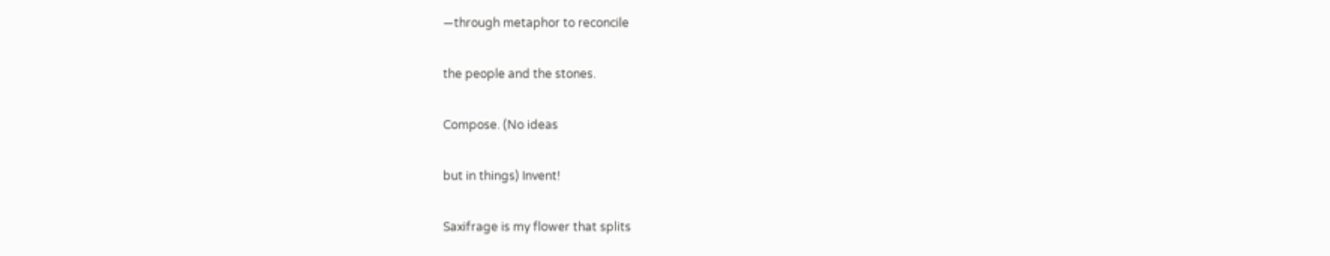—through metaphor to reconcile

the people and the stones.

Compose. (No ideas

but in things) Invent!

Saxifrage is my flower that splits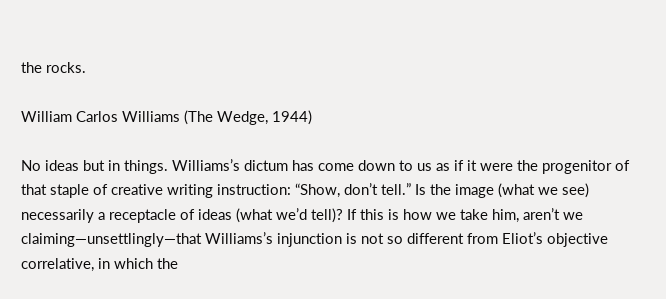the rocks.

William Carlos Williams (The Wedge, 1944)

No ideas but in things. Williams’s dictum has come down to us as if it were the progenitor of that staple of creative writing instruction: “Show, don’t tell.” Is the image (what we see) necessarily a receptacle of ideas (what we’d tell)? If this is how we take him, aren’t we claiming—unsettlingly—that Williams’s injunction is not so different from Eliot’s objective correlative, in which the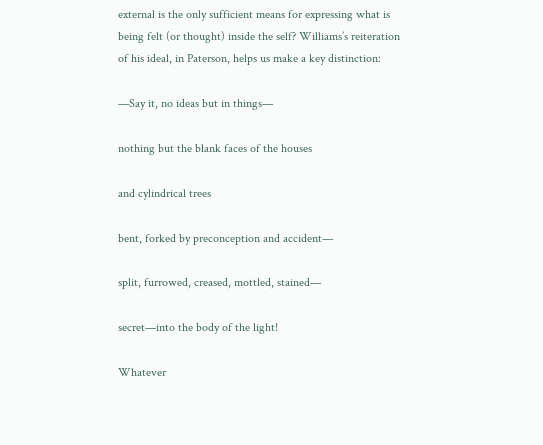external is the only sufficient means for expressing what is being felt (or thought) inside the self? Williams’s reiteration of his ideal, in Paterson, helps us make a key distinction:

—Say it, no ideas but in things—

nothing but the blank faces of the houses

and cylindrical trees

bent, forked by preconception and accident—

split, furrowed, creased, mottled, stained—

secret—into the body of the light!

Whatever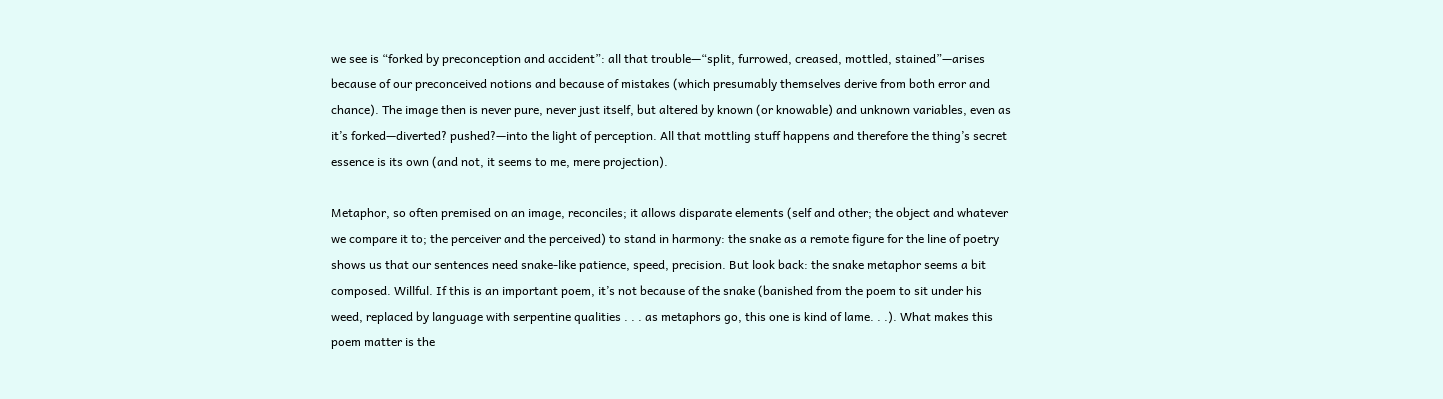we see is “forked by preconception and accident”: all that trouble—“split, furrowed, creased, mottled, stained”—arises because of our preconceived notions and because of mistakes (which presumably themselves derive from both error and chance). The image then is never pure, never just itself, but altered by known (or knowable) and unknown variables, even as it’s forked—diverted? pushed?—into the light of perception. All that mottling stuff happens and therefore the thing’s secret essence is its own (and not, it seems to me, mere projection).

Metaphor, so often premised on an image, reconciles; it allows disparate elements (self and other; the object and whatever we compare it to; the perceiver and the perceived) to stand in harmony: the snake as a remote figure for the line of poetry shows us that our sentences need snake-like patience, speed, precision. But look back: the snake metaphor seems a bit composed. Willful. If this is an important poem, it’s not because of the snake (banished from the poem to sit under his weed, replaced by language with serpentine qualities . . . as metaphors go, this one is kind of lame. . .). What makes this poem matter is the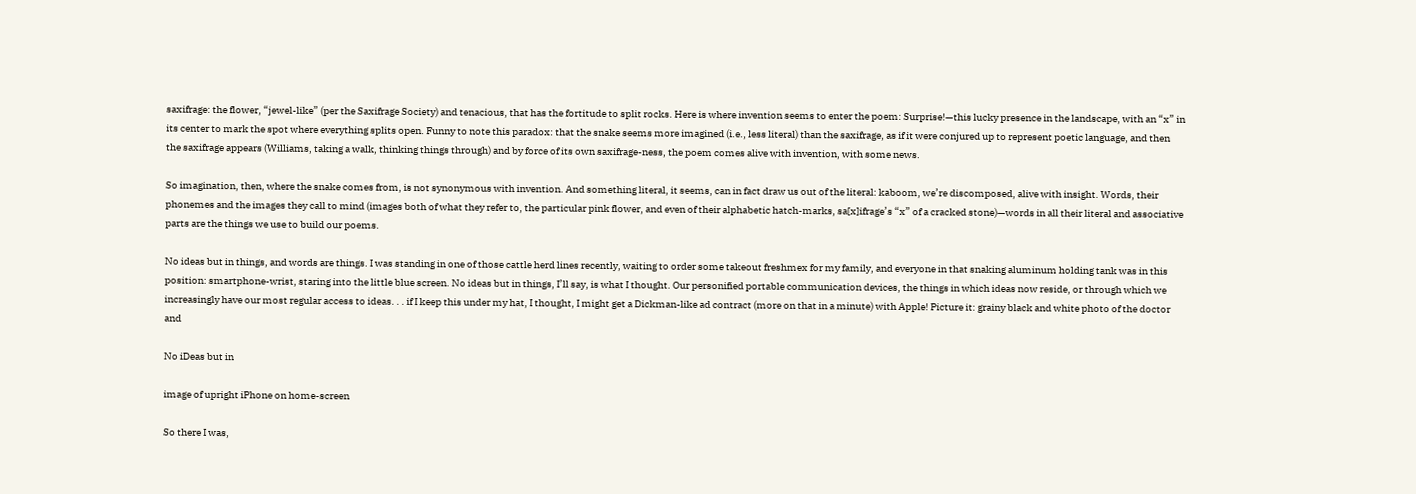saxifrage: the flower, “jewel-like” (per the Saxifrage Society) and tenacious, that has the fortitude to split rocks. Here is where invention seems to enter the poem: Surprise!—this lucky presence in the landscape, with an “x” in its center to mark the spot where everything splits open. Funny to note this paradox: that the snake seems more imagined (i.e., less literal) than the saxifrage, as if it were conjured up to represent poetic language, and then the saxifrage appears (Williams, taking a walk, thinking things through) and by force of its own saxifrage-ness, the poem comes alive with invention, with some news.

So imagination, then, where the snake comes from, is not synonymous with invention. And something literal, it seems, can in fact draw us out of the literal: kaboom, we’re discomposed, alive with insight. Words, their phonemes and the images they call to mind (images both of what they refer to, the particular pink flower, and even of their alphabetic hatch-marks, sa[x]ifrage’s “x” of a cracked stone)—words in all their literal and associative parts are the things we use to build our poems.

No ideas but in things, and words are things. I was standing in one of those cattle herd lines recently, waiting to order some takeout freshmex for my family, and everyone in that snaking aluminum holding tank was in this position: smartphone-wrist, staring into the little blue screen. No ideas but in things, I’ll say, is what I thought. Our personified portable communication devices, the things in which ideas now reside, or through which we increasingly have our most regular access to ideas. . . if I keep this under my hat, I thought, I might get a Dickman-like ad contract (more on that in a minute) with Apple! Picture it: grainy black and white photo of the doctor and

No iDeas but in

image of upright iPhone on home-screen

So there I was,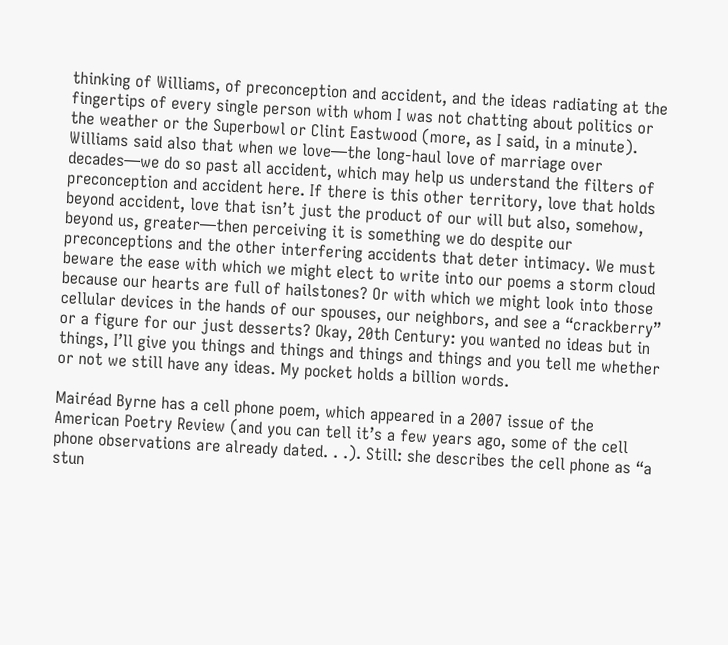thinking of Williams, of preconception and accident, and the ideas radiating at the fingertips of every single person with whom I was not chatting about politics or the weather or the Superbowl or Clint Eastwood (more, as I said, in a minute). Williams said also that when we love—the long-haul love of marriage over decades—we do so past all accident, which may help us understand the filters of preconception and accident here. If there is this other territory, love that holds beyond accident, love that isn’t just the product of our will but also, somehow, beyond us, greater—then perceiving it is something we do despite our preconceptions and the other interfering accidents that deter intimacy. We must beware the ease with which we might elect to write into our poems a storm cloud because our hearts are full of hailstones? Or with which we might look into those cellular devices in the hands of our spouses, our neighbors, and see a “crackberry” or a figure for our just desserts? Okay, 20th Century: you wanted no ideas but in things, I’ll give you things and things and things and things and you tell me whether or not we still have any ideas. My pocket holds a billion words.

Mairéad Byrne has a cell phone poem, which appeared in a 2007 issue of the American Poetry Review (and you can tell it’s a few years ago, some of the cell phone observations are already dated. . .). Still: she describes the cell phone as “a stun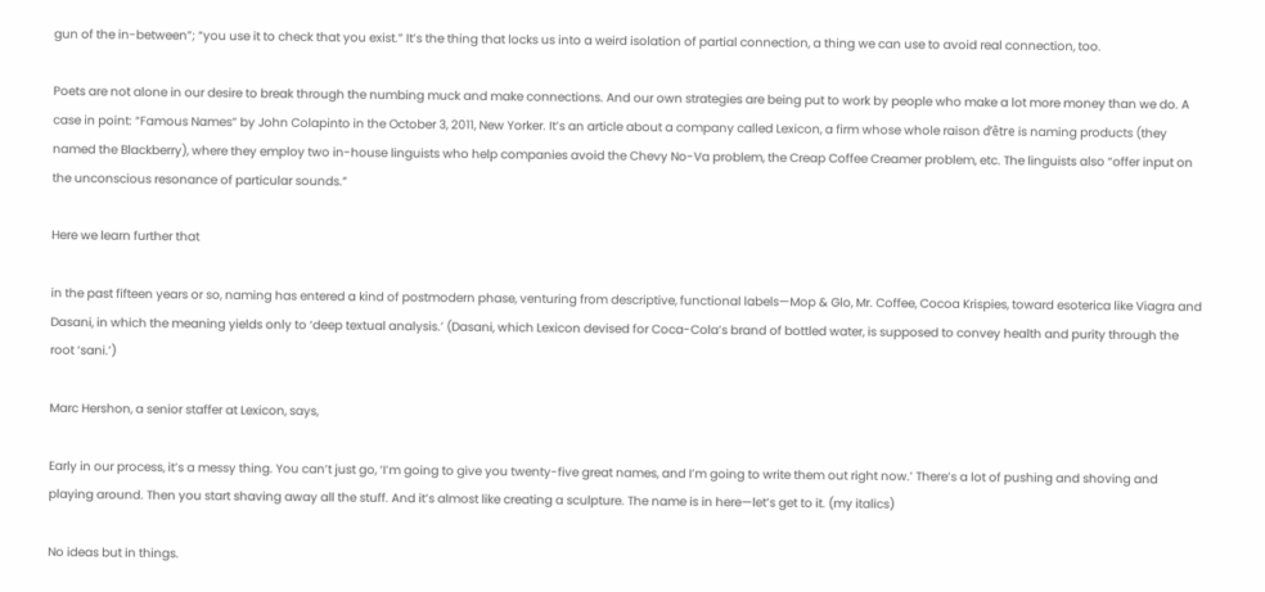gun of the in-between”; “you use it to check that you exist.” It’s the thing that locks us into a weird isolation of partial connection, a thing we can use to avoid real connection, too.

Poets are not alone in our desire to break through the numbing muck and make connections. And our own strategies are being put to work by people who make a lot more money than we do. A case in point: “Famous Names” by John Colapinto in the October 3, 2011, New Yorker. It’s an article about a company called Lexicon, a firm whose whole raison d’être is naming products (they named the Blackberry), where they employ two in-house linguists who help companies avoid the Chevy No-Va problem, the Creap Coffee Creamer problem, etc. The linguists also “offer input on the unconscious resonance of particular sounds.”

Here we learn further that

in the past fifteen years or so, naming has entered a kind of postmodern phase, venturing from descriptive, functional labels—Mop & Glo, Mr. Coffee, Cocoa Krispies, toward esoterica like Viagra and Dasani, in which the meaning yields only to ‘deep textual analysis.’ (Dasani, which Lexicon devised for Coca-Cola’s brand of bottled water, is supposed to convey health and purity through the root ‘sani.’)

Marc Hershon, a senior staffer at Lexicon, says,

Early in our process, it’s a messy thing. You can’t just go, ‘I’m going to give you twenty-five great names, and I’m going to write them out right now.’ There’s a lot of pushing and shoving and playing around. Then you start shaving away all the stuff. And it’s almost like creating a sculpture. The name is in here—let’s get to it. (my italics)

No ideas but in things.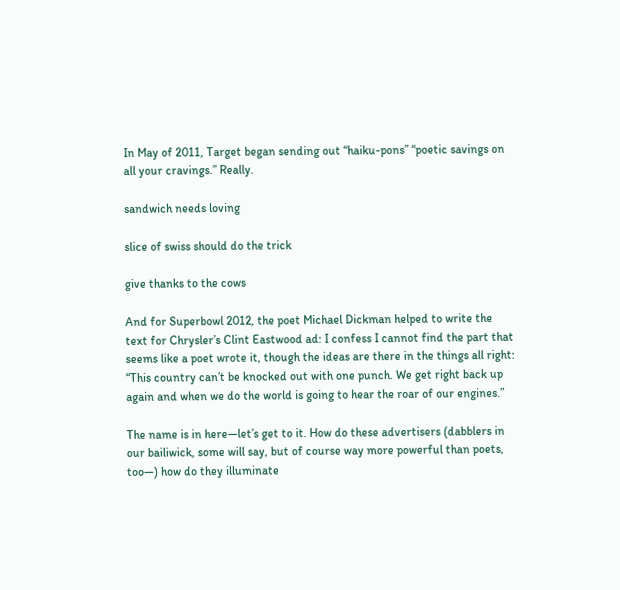In May of 2011, Target began sending out “haiku-pons” “poetic savings on all your cravings.” Really.

sandwich needs loving

slice of swiss should do the trick

give thanks to the cows

And for Superbowl 2012, the poet Michael Dickman helped to write the text for Chrysler’s Clint Eastwood ad: I confess I cannot find the part that seems like a poet wrote it, though the ideas are there in the things all right: “This country can’t be knocked out with one punch. We get right back up again and when we do the world is going to hear the roar of our engines.”

The name is in here—let’s get to it. How do these advertisers (dabblers in our bailiwick, some will say, but of course way more powerful than poets, too—) how do they illuminate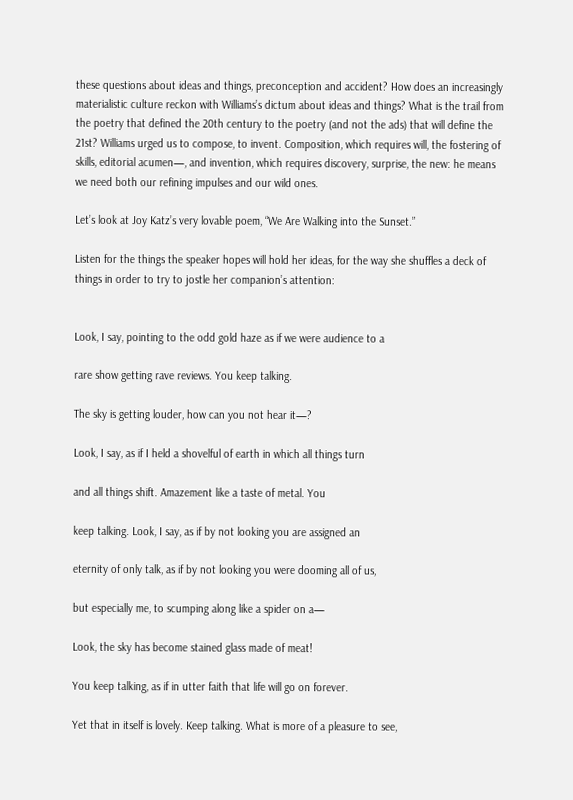these questions about ideas and things, preconception and accident? How does an increasingly materialistic culture reckon with Williams’s dictum about ideas and things? What is the trail from the poetry that defined the 20th century to the poetry (and not the ads) that will define the 21st? Williams urged us to compose, to invent. Composition, which requires will, the fostering of skills, editorial acumen—, and invention, which requires discovery, surprise, the new: he means we need both our refining impulses and our wild ones.

Let’s look at Joy Katz’s very lovable poem, “We Are Walking into the Sunset.”

Listen for the things the speaker hopes will hold her ideas, for the way she shuffles a deck of things in order to try to jostle her companion’s attention:


Look, I say, pointing to the odd gold haze as if we were audience to a

rare show getting rave reviews. You keep talking.

The sky is getting louder, how can you not hear it—?

Look, I say, as if I held a shovelful of earth in which all things turn

and all things shift. Amazement like a taste of metal. You

keep talking. Look, I say, as if by not looking you are assigned an

eternity of only talk, as if by not looking you were dooming all of us,

but especially me, to scumping along like a spider on a—

Look, the sky has become stained glass made of meat!

You keep talking, as if in utter faith that life will go on forever.

Yet that in itself is lovely. Keep talking. What is more of a pleasure to see,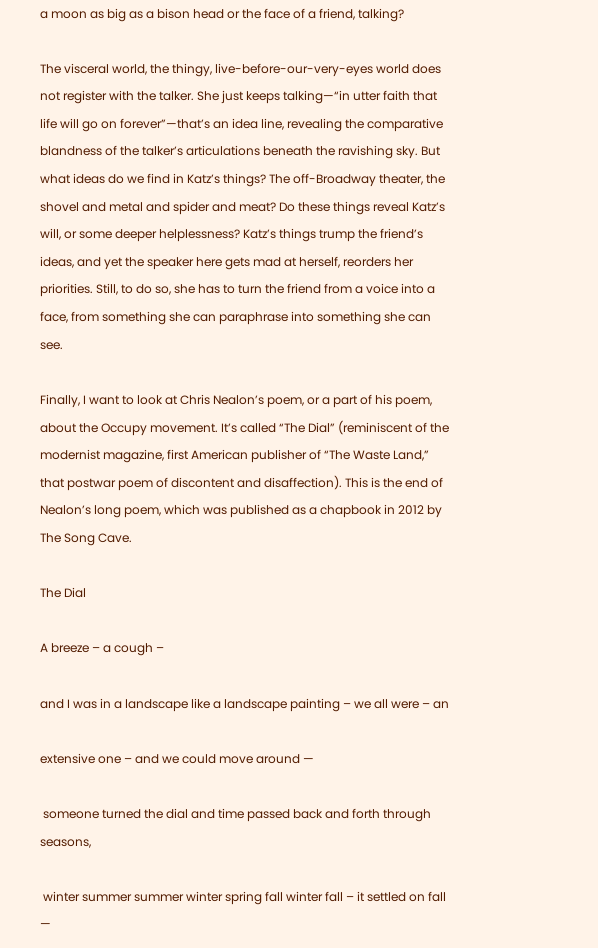a moon as big as a bison head or the face of a friend, talking?

The visceral world, the thingy, live-before-our-very-eyes world does not register with the talker. She just keeps talking—“in utter faith that life will go on forever”—that’s an idea line, revealing the comparative blandness of the talker’s articulations beneath the ravishing sky. But what ideas do we find in Katz’s things? The off-Broadway theater, the shovel and metal and spider and meat? Do these things reveal Katz’s will, or some deeper helplessness? Katz’s things trump the friend’s ideas, and yet the speaker here gets mad at herself, reorders her priorities. Still, to do so, she has to turn the friend from a voice into a face, from something she can paraphrase into something she can see.

Finally, I want to look at Chris Nealon’s poem, or a part of his poem, about the Occupy movement. It’s called “The Dial” (reminiscent of the modernist magazine, first American publisher of “The Waste Land,” that postwar poem of discontent and disaffection). This is the end of Nealon’s long poem, which was published as a chapbook in 2012 by The Song Cave.

The Dial

A breeze – a cough –

and I was in a landscape like a landscape painting – we all were – an

extensive one – and we could move around —

 someone turned the dial and time passed back and forth through seasons,

 winter summer summer winter spring fall winter fall – it settled on fall —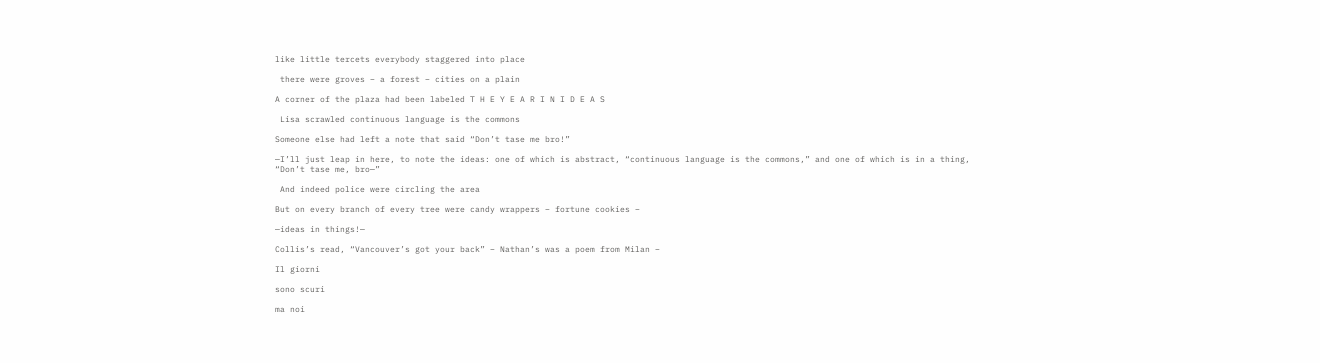like little tercets everybody staggered into place

 there were groves – a forest – cities on a plain

A corner of the plaza had been labeled T H E Y E A R I N I D E A S

 Lisa scrawled continuous language is the commons

Someone else had left a note that said “Don’t tase me bro!”

—I’ll just leap in here, to note the ideas: one of which is abstract, “continuous language is the commons,” and one of which is in a thing, “Don’t tase me, bro—”

 And indeed police were circling the area

But on every branch of every tree were candy wrappers – fortune cookies –

—ideas in things!—

Collis’s read, “Vancouver’s got your back” – Nathan’s was a poem from Milan –

Il giorni

sono scuri

ma noi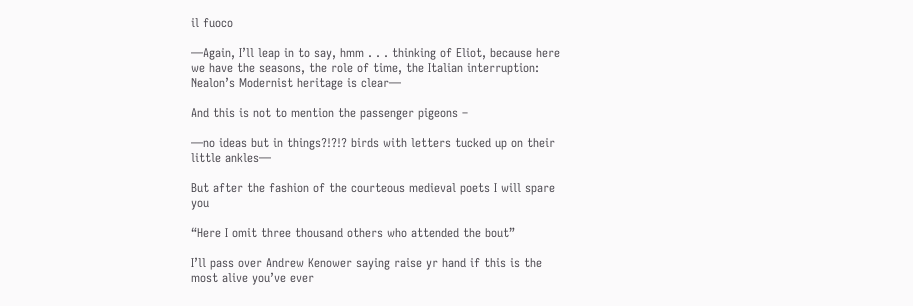il fuoco

—Again, I’ll leap in to say, hmm . . . thinking of Eliot, because here we have the seasons, the role of time, the Italian interruption: Nealon’s Modernist heritage is clear—

And this is not to mention the passenger pigeons –

—no ideas but in things?!?!? birds with letters tucked up on their little ankles—

But after the fashion of the courteous medieval poets I will spare you

“Here I omit three thousand others who attended the bout”

I’ll pass over Andrew Kenower saying raise yr hand if this is the most alive you’ve ever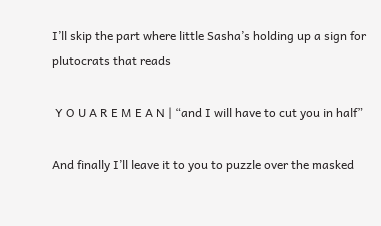I’ll skip the part where little Sasha’s holding up a sign for plutocrats that reads

 Y O U A R E M E A N | “and I will have to cut you in half”

And finally I’ll leave it to you to puzzle over the masked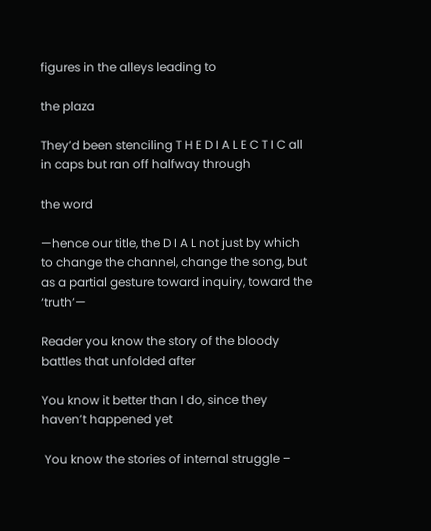figures in the alleys leading to

the plaza

They’d been stenciling T H E D I A L E C T I C all in caps but ran off halfway through

the word

—hence our title, the D I A L not just by which to change the channel, change the song, but as a partial gesture toward inquiry, toward the ‘truth’—

Reader you know the story of the bloody battles that unfolded after

You know it better than I do, since they haven’t happened yet

 You know the stories of internal struggle –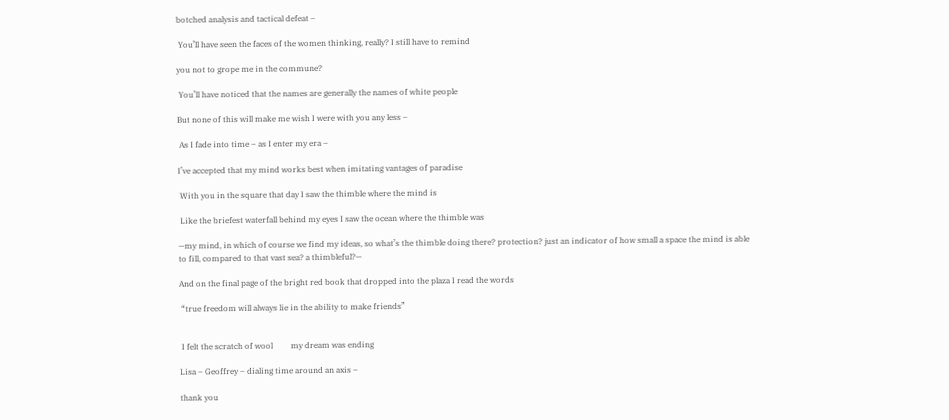botched analysis and tactical defeat –

 You’ll have seen the faces of the women thinking, really? I still have to remind

you not to grope me in the commune?

 You’ll have noticed that the names are generally the names of white people

But none of this will make me wish I were with you any less –

 As I fade into time – as I enter my era –

I’ve accepted that my mind works best when imitating vantages of paradise

 With you in the square that day I saw the thimble where the mind is

 Like the briefest waterfall behind my eyes I saw the ocean where the thimble was

—my mind, in which of course we find my ideas, so what’s the thimble doing there? protection? just an indicator of how small a space the mind is able to fill, compared to that vast sea? a thimbleful?—

And on the final page of the bright red book that dropped into the plaza I read the words

 “true freedom will always lie in the ability to make friends”


 I felt the scratch of wool         my dream was ending

Lisa – Geoffrey – dialing time around an axis –

thank you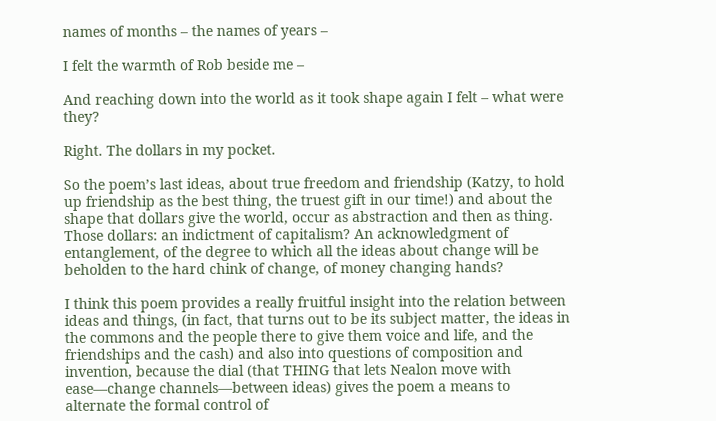names of months – the names of years –

I felt the warmth of Rob beside me –

And reaching down into the world as it took shape again I felt – what were they?

Right. The dollars in my pocket.

So the poem’s last ideas, about true freedom and friendship (Katzy, to hold up friendship as the best thing, the truest gift in our time!) and about the shape that dollars give the world, occur as abstraction and then as thing. Those dollars: an indictment of capitalism? An acknowledgment of entanglement, of the degree to which all the ideas about change will be beholden to the hard chink of change, of money changing hands?

I think this poem provides a really fruitful insight into the relation between ideas and things, (in fact, that turns out to be its subject matter, the ideas in the commons and the people there to give them voice and life, and the friendships and the cash) and also into questions of composition and invention, because the dial (that THING that lets Nealon move with ease—change channels—between ideas) gives the poem a means to alternate the formal control of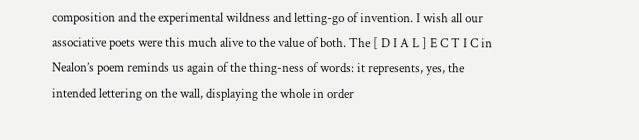composition and the experimental wildness and letting-go of invention. I wish all our associative poets were this much alive to the value of both. The [ D I A L ] E C T I C in Nealon’s poem reminds us again of the thing-ness of words: it represents, yes, the intended lettering on the wall, displaying the whole in order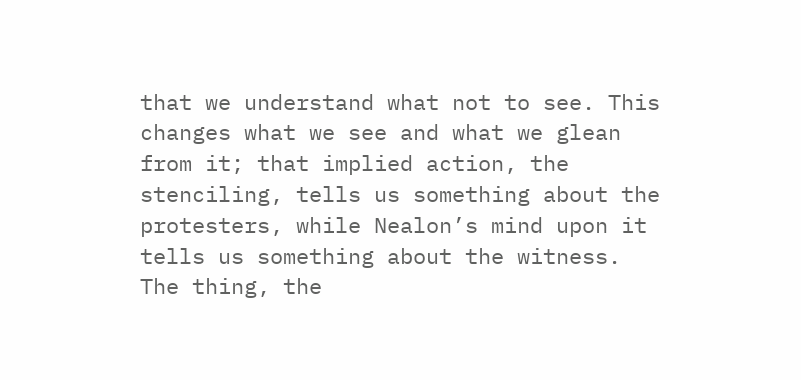that we understand what not to see. This changes what we see and what we glean from it; that implied action, the stenciling, tells us something about the protesters, while Nealon’s mind upon it tells us something about the witness. The thing, the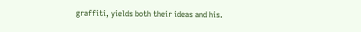graffiti, yields both their ideas and his.